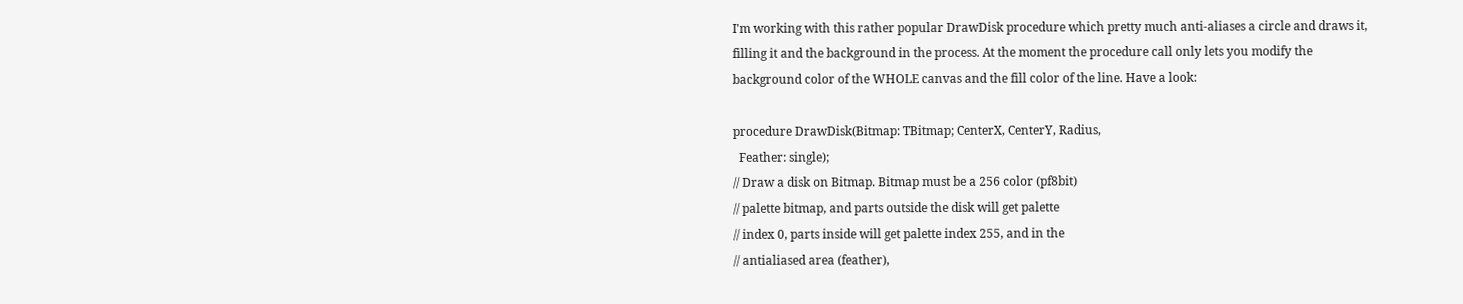I'm working with this rather popular DrawDisk procedure which pretty much anti-aliases a circle and draws it, filling it and the background in the process. At the moment the procedure call only lets you modify the background color of the WHOLE canvas and the fill color of the line. Have a look:

procedure DrawDisk(Bitmap: TBitmap; CenterX, CenterY, Radius,
  Feather: single);
// Draw a disk on Bitmap. Bitmap must be a 256 color (pf8bit)
// palette bitmap, and parts outside the disk will get palette
// index 0, parts inside will get palette index 255, and in the
// antialiased area (feather),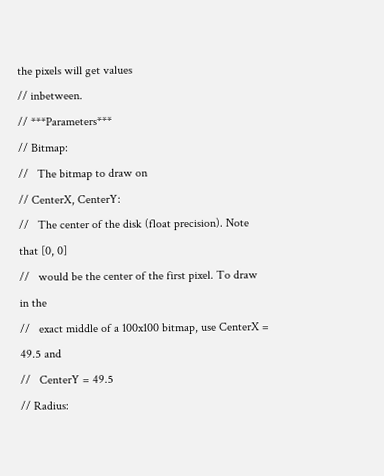the pixels will get values
// inbetween.
// ***Parameters***
// Bitmap:
//   The bitmap to draw on
// CenterX, CenterY:
//   The center of the disk (float precision). Note that [0, 0]
//   would be the center of the first pixel. To draw in the
//   exact middle of a 100x100 bitmap, use CenterX = 49.5 and
//   CenterY = 49.5
// Radius: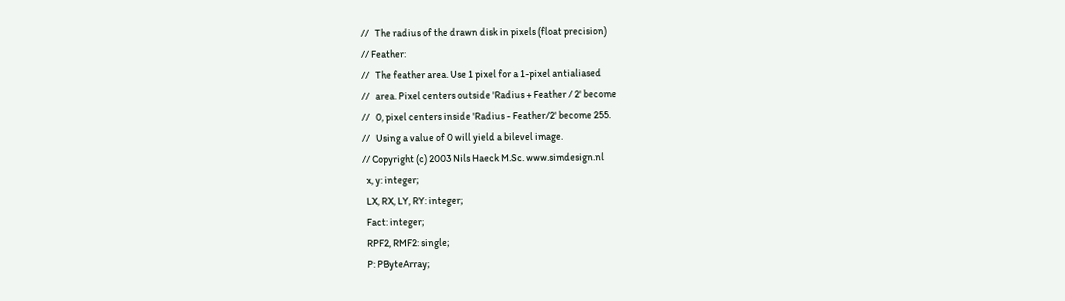//   The radius of the drawn disk in pixels (float precision)
// Feather:
//   The feather area. Use 1 pixel for a 1-pixel antialiased
//   area. Pixel centers outside 'Radius + Feather / 2' become
//   0, pixel centers inside 'Radius - Feather/2' become 255.
//   Using a value of 0 will yield a bilevel image.
// Copyright (c) 2003 Nils Haeck M.Sc. www.simdesign.nl
  x, y: integer;
  LX, RX, LY, RY: integer;
  Fact: integer;
  RPF2, RMF2: single;
  P: PByteArray;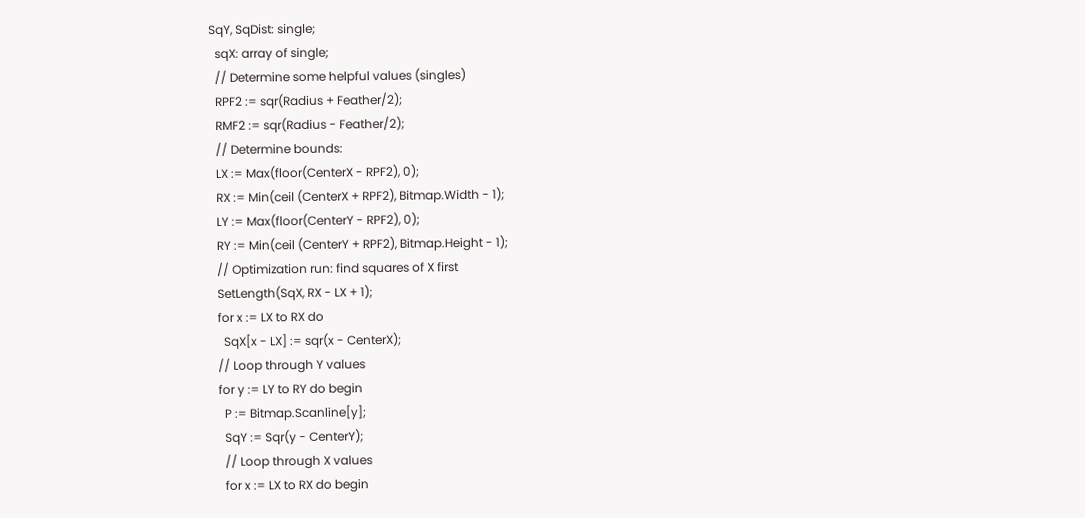SqY, SqDist: single;
  sqX: array of single;
  // Determine some helpful values (singles)
  RPF2 := sqr(Radius + Feather/2);
  RMF2 := sqr(Radius - Feather/2);
  // Determine bounds:
  LX := Max(floor(CenterX - RPF2), 0);
  RX := Min(ceil (CenterX + RPF2), Bitmap.Width - 1);
  LY := Max(floor(CenterY - RPF2), 0);
  RY := Min(ceil (CenterY + RPF2), Bitmap.Height - 1);
  // Optimization run: find squares of X first
  SetLength(SqX, RX - LX + 1);
  for x := LX to RX do
    SqX[x - LX] := sqr(x - CenterX);
  // Loop through Y values
  for y := LY to RY do begin
    P := Bitmap.Scanline[y];
    SqY := Sqr(y - CenterY);
    // Loop through X values
    for x := LX to RX do begin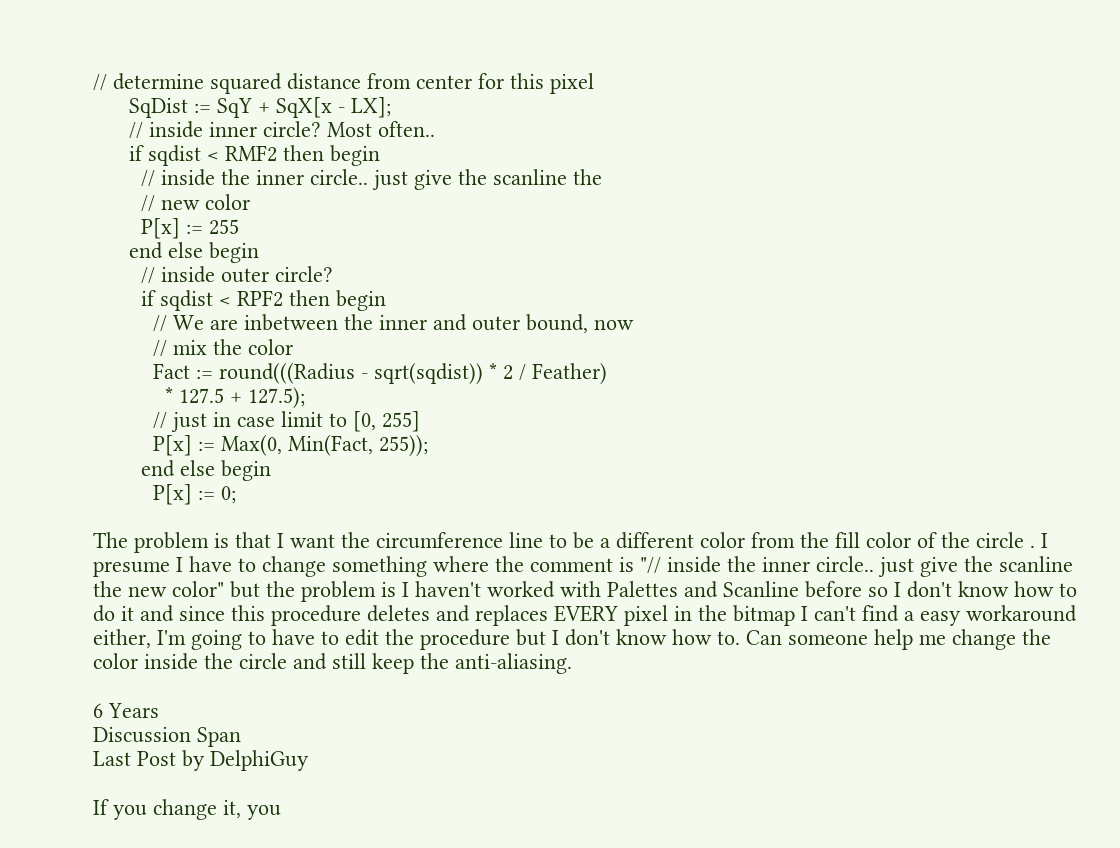// determine squared distance from center for this pixel
      SqDist := SqY + SqX[x - LX];
      // inside inner circle? Most often..
      if sqdist < RMF2 then begin
        // inside the inner circle.. just give the scanline the
        // new color
        P[x] := 255
      end else begin
        // inside outer circle?
        if sqdist < RPF2 then begin
          // We are inbetween the inner and outer bound, now
          // mix the color
          Fact := round(((Radius - sqrt(sqdist)) * 2 / Feather)
            * 127.5 + 127.5);
          // just in case limit to [0, 255]
          P[x] := Max(0, Min(Fact, 255));
        end else begin
          P[x] := 0;

The problem is that I want the circumference line to be a different color from the fill color of the circle . I presume I have to change something where the comment is "// inside the inner circle.. just give the scanline the new color" but the problem is I haven't worked with Palettes and Scanline before so I don't know how to do it and since this procedure deletes and replaces EVERY pixel in the bitmap I can't find a easy workaround either, I'm going to have to edit the procedure but I don't know how to. Can someone help me change the color inside the circle and still keep the anti-aliasing.

6 Years
Discussion Span
Last Post by DelphiGuy

If you change it, you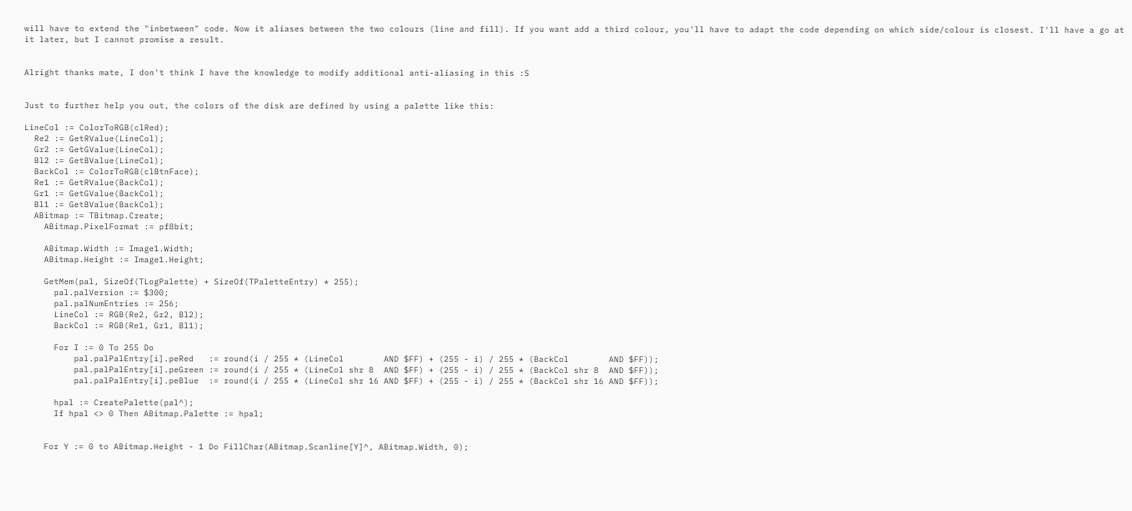will have to extend the "inbetween" code. Now it aliases between the two colours (line and fill). If you want add a third colour, you'll have to adapt the code depending on which side/colour is closest. I'll have a go at it later, but I cannot promise a result.


Alright thanks mate, I don't think I have the knowledge to modify additional anti-aliasing in this :S


Just to further help you out, the colors of the disk are defined by using a palette like this:

LineCol := ColorToRGB(clRed);
  Re2 := GetRValue(LineCol);
  Gr2 := GetGValue(LineCol);
  Bl2 := GetBValue(LineCol);
  BackCol := ColorToRGB(clBtnFace);
  Re1 := GetRValue(BackCol);
  Gr1 := GetGValue(BackCol);
  Bl1 := GetBValue(BackCol);
  ABitmap := TBitmap.Create;
    ABitmap.PixelFormat := pf8bit;

    ABitmap.Width := Image1.Width;
    ABitmap.Height := Image1.Height;

    GetMem(pal, SizeOf(TLogPalette) + SizeOf(TPaletteEntry) * 255);
      pal.palVersion := $300;
      pal.palNumEntries := 256;
      LineCol := RGB(Re2, Gr2, Bl2);
      BackCol := RGB(Re1, Gr1, Bl1);

      For I := 0 To 255 Do
          pal.palPalEntry[i].peRed   := round(i / 255 * (LineCol        AND $FF) + (255 - i) / 255 * (BackCol        AND $FF));
          pal.palPalEntry[i].peGreen := round(i / 255 * (LineCol shr 8  AND $FF) + (255 - i) / 255 * (BackCol shr 8  AND $FF));
          pal.palPalEntry[i].peBlue  := round(i / 255 * (LineCol shr 16 AND $FF) + (255 - i) / 255 * (BackCol shr 16 AND $FF));

      hpal := CreatePalette(pal^);
      If hpal <> 0 Then ABitmap.Palette := hpal;


    For Y := 0 to ABitmap.Height - 1 Do FillChar(ABitmap.Scanline[Y]^, ABitmap.Width, 0);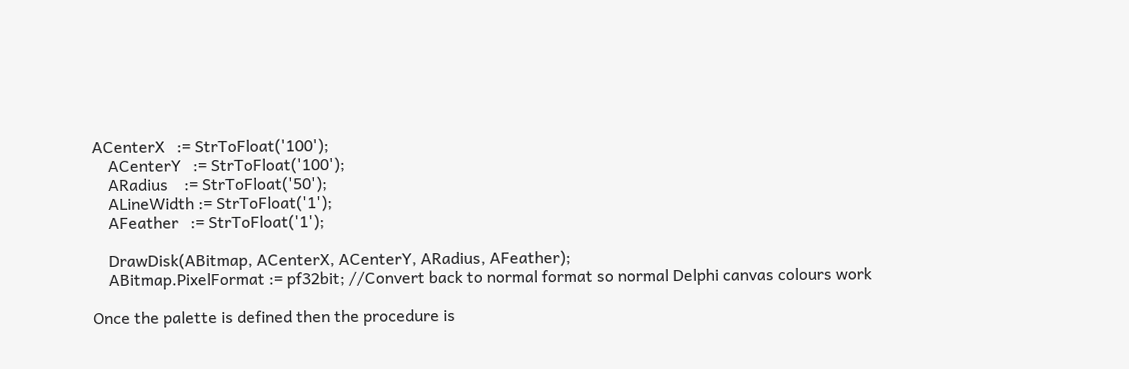ACenterX   := StrToFloat('100');
    ACenterY   := StrToFloat('100');
    ARadius    := StrToFloat('50');
    ALineWidth := StrToFloat('1');
    AFeather   := StrToFloat('1');

    DrawDisk(ABitmap, ACenterX, ACenterY, ARadius, AFeather);
    ABitmap.PixelFormat := pf32bit; //Convert back to normal format so normal Delphi canvas colours work

Once the palette is defined then the procedure is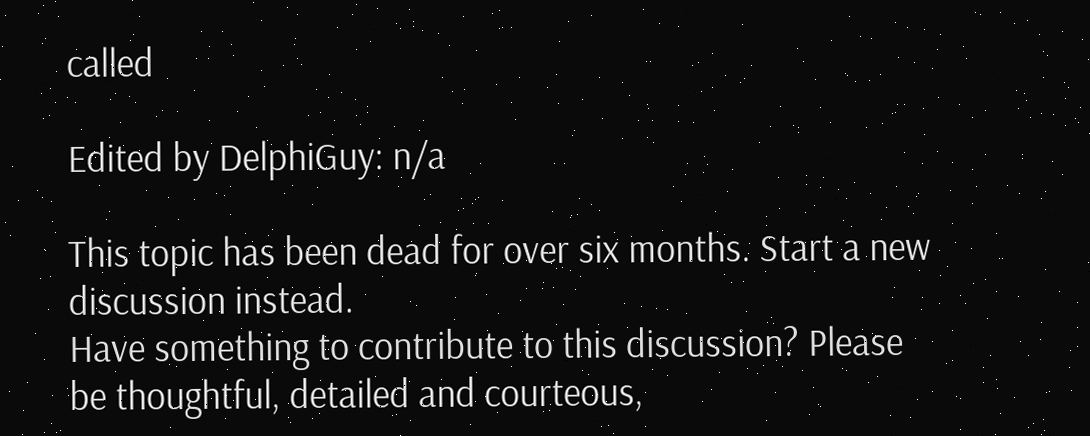called

Edited by DelphiGuy: n/a

This topic has been dead for over six months. Start a new discussion instead.
Have something to contribute to this discussion? Please be thoughtful, detailed and courteous,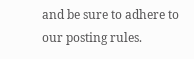and be sure to adhere to our posting rules.